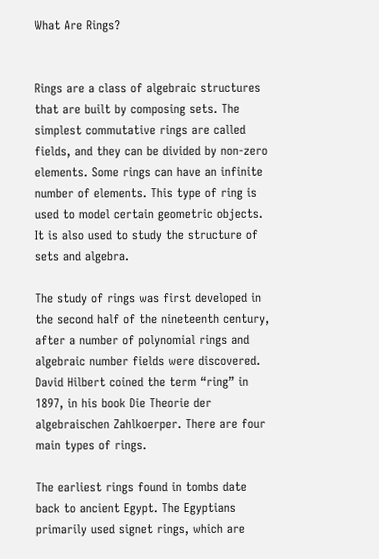What Are Rings?


Rings are a class of algebraic structures that are built by composing sets. The simplest commutative rings are called fields, and they can be divided by non-zero elements. Some rings can have an infinite number of elements. This type of ring is used to model certain geometric objects. It is also used to study the structure of sets and algebra.

The study of rings was first developed in the second half of the nineteenth century, after a number of polynomial rings and algebraic number fields were discovered. David Hilbert coined the term “ring” in 1897, in his book Die Theorie der algebraischen Zahlkoerper. There are four main types of rings.

The earliest rings found in tombs date back to ancient Egypt. The Egyptians primarily used signet rings, which are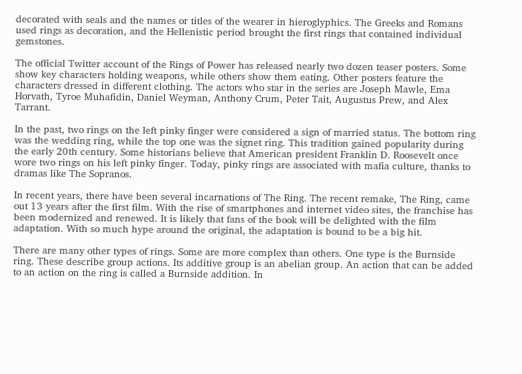decorated with seals and the names or titles of the wearer in hieroglyphics. The Greeks and Romans used rings as decoration, and the Hellenistic period brought the first rings that contained individual gemstones.

The official Twitter account of the Rings of Power has released nearly two dozen teaser posters. Some show key characters holding weapons, while others show them eating. Other posters feature the characters dressed in different clothing. The actors who star in the series are Joseph Mawle, Ema Horvath, Tyroe Muhafidin, Daniel Weyman, Anthony Crum, Peter Tait, Augustus Prew, and Alex Tarrant.

In the past, two rings on the left pinky finger were considered a sign of married status. The bottom ring was the wedding ring, while the top one was the signet ring. This tradition gained popularity during the early 20th century. Some historians believe that American president Franklin D. Roosevelt once wore two rings on his left pinky finger. Today, pinky rings are associated with mafia culture, thanks to dramas like The Sopranos.

In recent years, there have been several incarnations of The Ring. The recent remake, The Ring, came out 13 years after the first film. With the rise of smartphones and internet video sites, the franchise has been modernized and renewed. It is likely that fans of the book will be delighted with the film adaptation. With so much hype around the original, the adaptation is bound to be a big hit.

There are many other types of rings. Some are more complex than others. One type is the Burnside ring. These describe group actions. Its additive group is an abelian group. An action that can be added to an action on the ring is called a Burnside addition. In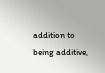addition to being additive,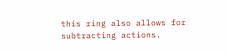this ring also allows for subtracting actions.